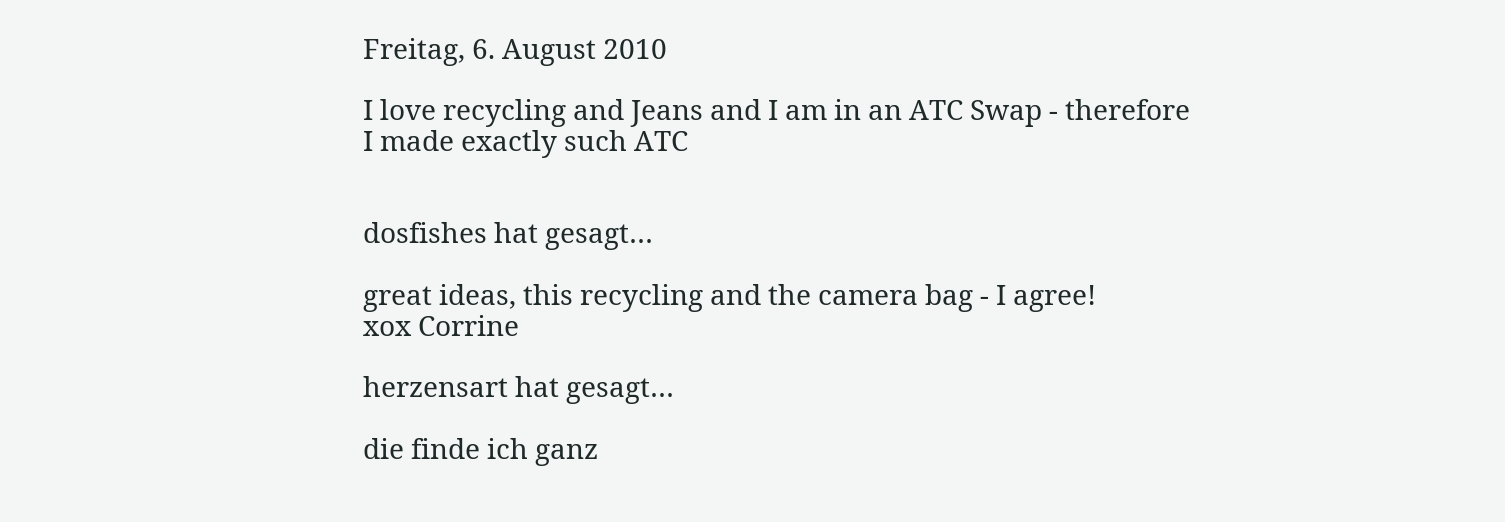Freitag, 6. August 2010

I love recycling and Jeans and I am in an ATC Swap - therefore I made exactly such ATC


dosfishes hat gesagt…

great ideas, this recycling and the camera bag - I agree!
xox Corrine

herzensart hat gesagt…

die finde ich ganz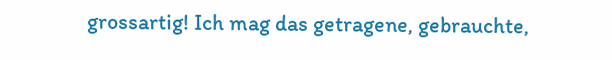grossartig! Ich mag das getragene, gebrauchte,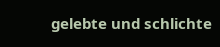gelebte und schlichte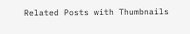Related Posts with Thumbnails